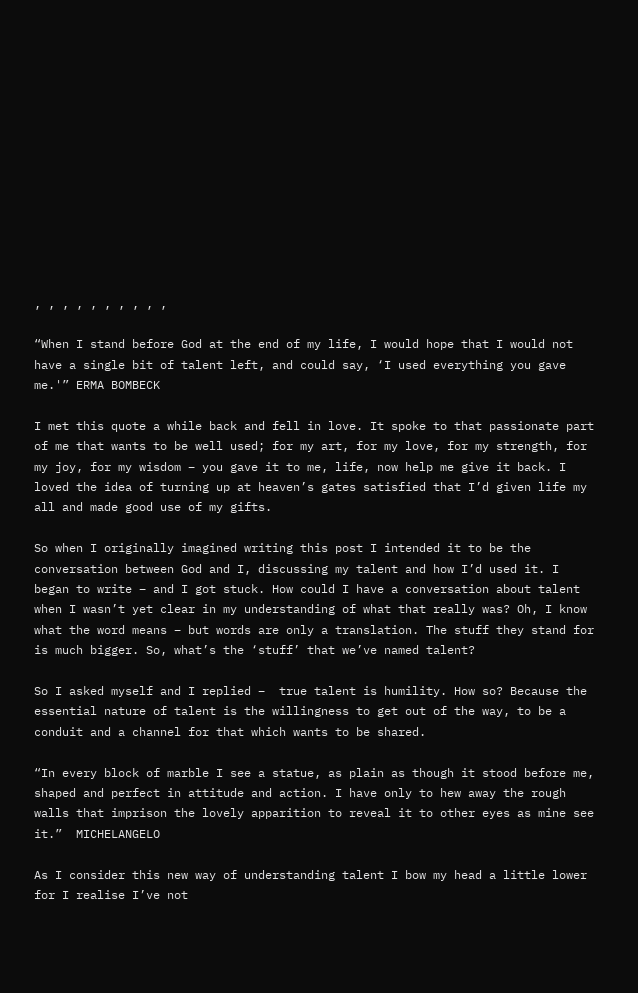, , , , , , , , , ,

“When I stand before God at the end of my life, I would hope that I would not have a single bit of talent left, and could say, ‘I used everything you gave me.'” ERMA BOMBECK

I met this quote a while back and fell in love. It spoke to that passionate part of me that wants to be well used; for my art, for my love, for my strength, for my joy, for my wisdom – you gave it to me, life, now help me give it back. I loved the idea of turning up at heaven’s gates satisfied that I’d given life my all and made good use of my gifts.

So when I originally imagined writing this post I intended it to be the conversation between God and I, discussing my talent and how I’d used it. I began to write – and I got stuck. How could I have a conversation about talent when I wasn’t yet clear in my understanding of what that really was? Oh, I know what the word means – but words are only a translation. The stuff they stand for is much bigger. So, what’s the ‘stuff’ that we’ve named talent?

So I asked myself and I replied –  true talent is humility. How so? Because the essential nature of talent is the willingness to get out of the way, to be a conduit and a channel for that which wants to be shared.

“In every block of marble I see a statue, as plain as though it stood before me, shaped and perfect in attitude and action. I have only to hew away the rough walls that imprison the lovely apparition to reveal it to other eyes as mine see it.”  MICHELANGELO

As I consider this new way of understanding talent I bow my head a little lower for I realise I’ve not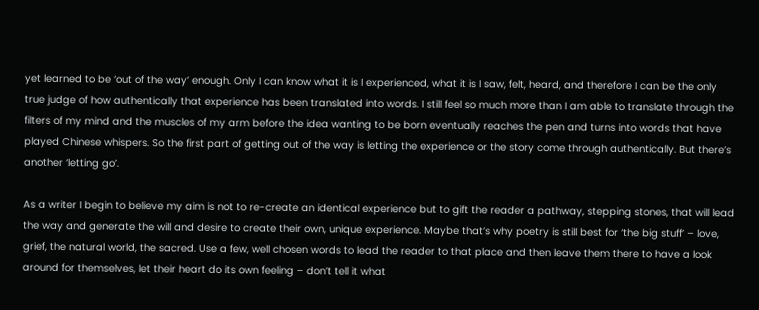yet learned to be ‘out of the way’ enough. Only I can know what it is I experienced, what it is I saw, felt, heard, and therefore I can be the only true judge of how authentically that experience has been translated into words. I still feel so much more than I am able to translate through the filters of my mind and the muscles of my arm before the idea wanting to be born eventually reaches the pen and turns into words that have played Chinese whispers. So the first part of getting out of the way is letting the experience or the story come through authentically. But there’s another ‘letting go’.

As a writer I begin to believe my aim is not to re-create an identical experience but to gift the reader a pathway, stepping stones, that will lead the way and generate the will and desire to create their own, unique experience. Maybe that’s why poetry is still best for ‘the big stuff’ – love, grief, the natural world, the sacred. Use a few, well chosen words to lead the reader to that place and then leave them there to have a look around for themselves, let their heart do its own feeling – don’t tell it what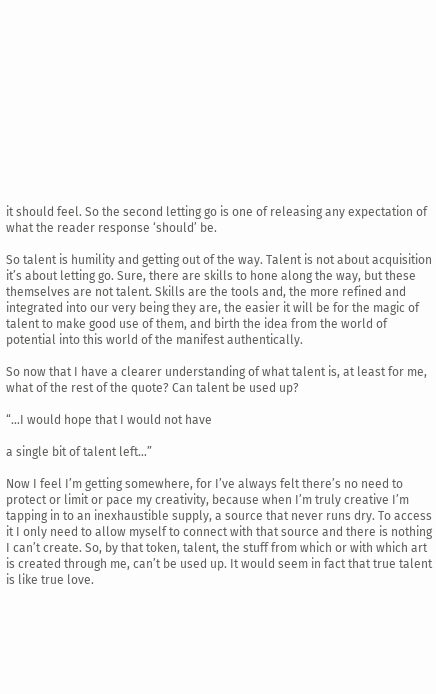it should feel. So the second letting go is one of releasing any expectation of what the reader response ‘should’ be.

So talent is humility and getting out of the way. Talent is not about acquisition it’s about letting go. Sure, there are skills to hone along the way, but these themselves are not talent. Skills are the tools and, the more refined and integrated into our very being they are, the easier it will be for the magic of talent to make good use of them, and birth the idea from the world of potential into this world of the manifest authentically.

So now that I have a clearer understanding of what talent is, at least for me, what of the rest of the quote? Can talent be used up?

“…I would hope that I would not have

a single bit of talent left…”

Now I feel I’m getting somewhere, for I’ve always felt there’s no need to protect or limit or pace my creativity, because when I’m truly creative I’m tapping in to an inexhaustible supply, a source that never runs dry. To access it I only need to allow myself to connect with that source and there is nothing I can’t create. So, by that token, talent, the stuff from which or with which art is created through me, can’t be used up. It would seem in fact that true talent is like true love.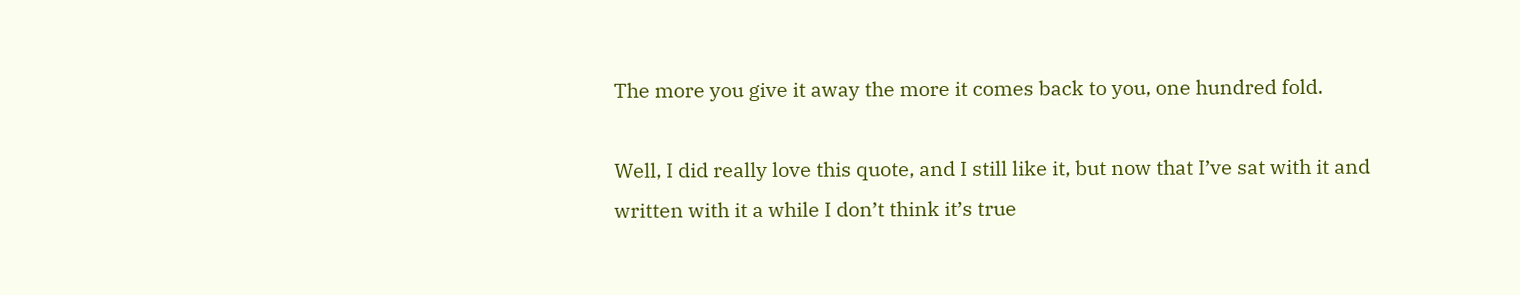The more you give it away the more it comes back to you, one hundred fold.

Well, I did really love this quote, and I still like it, but now that I’ve sat with it and written with it a while I don’t think it’s true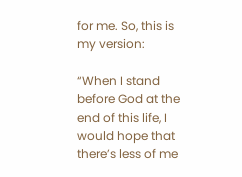for me. So, this is my version:

“When I stand before God at the end of this life, I would hope that there’s less of me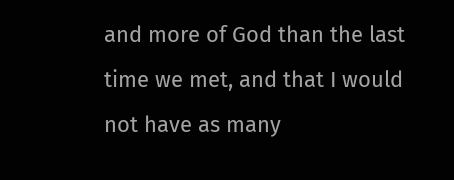and more of God than the last time we met, and that I would not have as many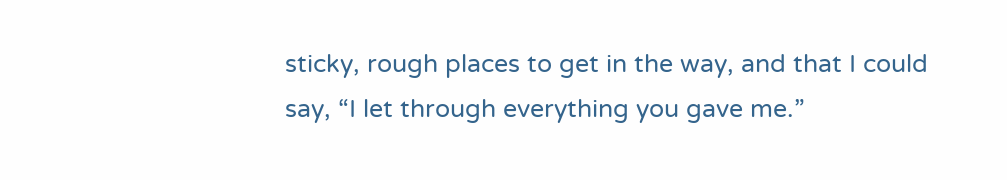sticky, rough places to get in the way, and that I could say, “I let through everything you gave me.”